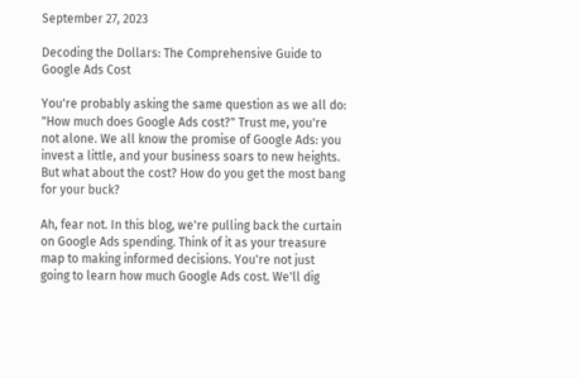September 27, 2023

Decoding the Dollars: The Comprehensive Guide to Google Ads Cost

You're probably asking the same question as we all do: "How much does Google Ads cost?" Trust me, you're not alone. We all know the promise of Google Ads: you invest a little, and your business soars to new heights. But what about the cost? How do you get the most bang for your buck?

Ah, fear not. In this blog, we're pulling back the curtain on Google Ads spending. Think of it as your treasure map to making informed decisions. You're not just going to learn how much Google Ads cost. We'll dig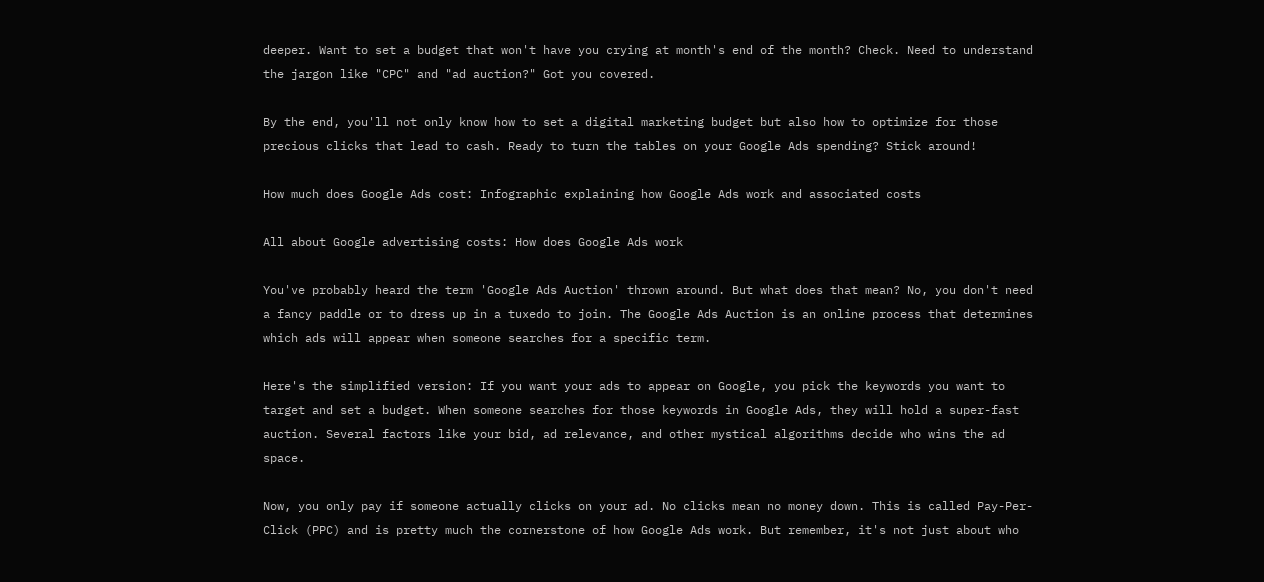deeper. Want to set a budget that won't have you crying at month's end of the month? Check. Need to understand the jargon like "CPC" and "ad auction?" Got you covered.

By the end, you'll not only know how to set a digital marketing budget but also how to optimize for those precious clicks that lead to cash. Ready to turn the tables on your Google Ads spending? Stick around!

How much does Google Ads cost: Infographic explaining how Google Ads work and associated costs

All about Google advertising costs: How does Google Ads work

You've probably heard the term 'Google Ads Auction' thrown around. But what does that mean? No, you don't need a fancy paddle or to dress up in a tuxedo to join. The Google Ads Auction is an online process that determines which ads will appear when someone searches for a specific term.

Here's the simplified version: If you want your ads to appear on Google, you pick the keywords you want to target and set a budget. When someone searches for those keywords in Google Ads, they will hold a super-fast auction. Several factors like your bid, ad relevance, and other mystical algorithms decide who wins the ad space.

Now, you only pay if someone actually clicks on your ad. No clicks mean no money down. This is called Pay-Per-Click (PPC) and is pretty much the cornerstone of how Google Ads work. But remember, it's not just about who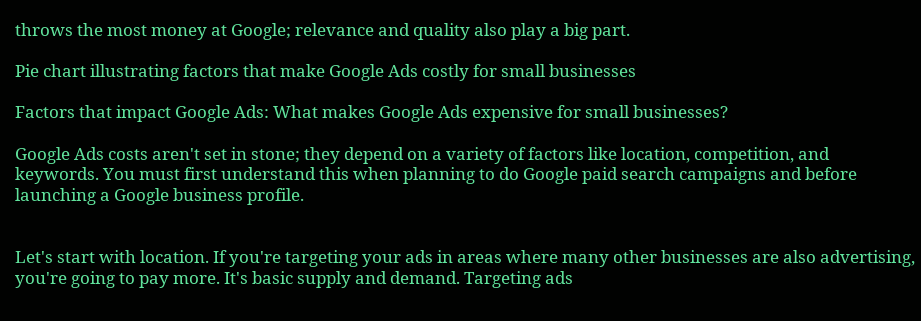throws the most money at Google; relevance and quality also play a big part.

Pie chart illustrating factors that make Google Ads costly for small businesses

Factors that impact Google Ads: What makes Google Ads expensive for small businesses?

Google Ads costs aren't set in stone; they depend on a variety of factors like location, competition, and keywords. You must first understand this when planning to do Google paid search campaigns and before launching a Google business profile.


Let's start with location. If you're targeting your ads in areas where many other businesses are also advertising, you're going to pay more. It's basic supply and demand. Targeting ads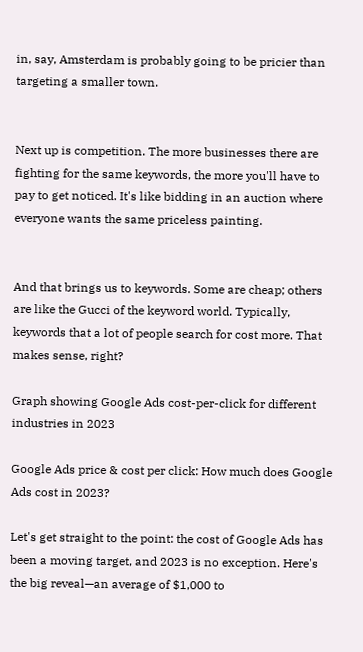in, say, Amsterdam is probably going to be pricier than targeting a smaller town.


Next up is competition. The more businesses there are fighting for the same keywords, the more you'll have to pay to get noticed. It's like bidding in an auction where everyone wants the same priceless painting.


And that brings us to keywords. Some are cheap; others are like the Gucci of the keyword world. Typically, keywords that a lot of people search for cost more. That makes sense, right?

Graph showing Google Ads cost-per-click for different industries in 2023

Google Ads price & cost per click: How much does Google Ads cost in 2023?

Let's get straight to the point: the cost of Google Ads has been a moving target, and 2023 is no exception. Here's the big reveal—an average of $1,000 to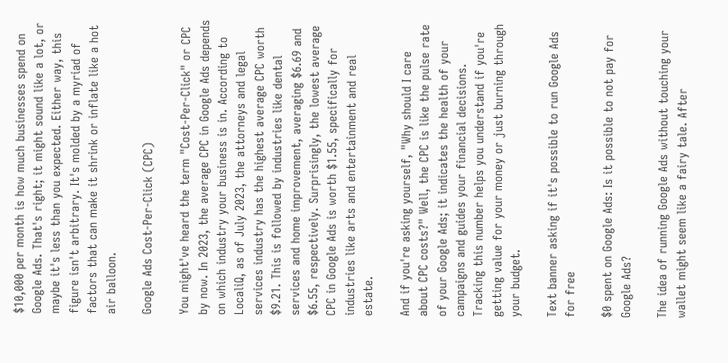$10,000 per month is how much businesses spend on Google Ads. That's right; it might sound like a lot, or maybe it's less than you expected. Either way, this figure isn't arbitrary. It's molded by a myriad of factors that can make it shrink or inflate like a hot air balloon.

Google Ads Cost-Per-Click (CPC)

You might've heard the term "Cost-Per-Click" or CPC by now. In 2023, the average CPC in Google Ads depends on which industry your business is in. According to LocaliQ, as of July 2023, the attorneys and legal services industry has the highest average CPC worth $9.21. This is followed by industries like dental services and home improvement, averaging $6.69 and $6.55, respectively. Surprisingly, the lowest average CPC in Google Ads is worth $1.55, specifically for industries like arts and entertainment and real estate.

And if you're asking yourself, "Why should I care about CPC costs?" Well, the CPC is like the pulse rate of your Google Ads; it indicates the health of your campaigns and guides your financial decisions. Tracking this number helps you understand if you're getting value for your money or just burning through your budget.

Text banner asking if it's possible to run Google Ads for free

$0 spent on Google Ads: Is it possible to not pay for Google Ads?

The idea of running Google Ads without touching your wallet might seem like a fairy tale. After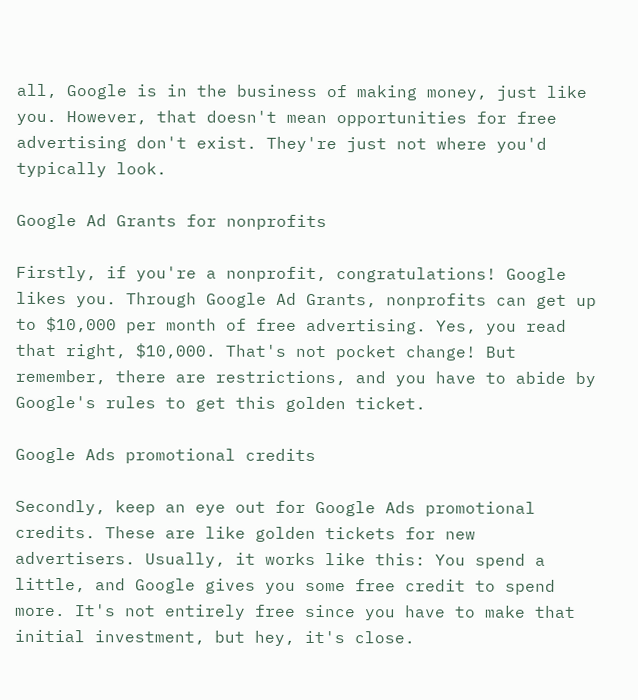all, Google is in the business of making money, just like you. However, that doesn't mean opportunities for free advertising don't exist. They're just not where you'd typically look.

Google Ad Grants for nonprofits

Firstly, if you're a nonprofit, congratulations! Google likes you. Through Google Ad Grants, nonprofits can get up to $10,000 per month of free advertising. Yes, you read that right, $10,000. That's not pocket change! But remember, there are restrictions, and you have to abide by Google's rules to get this golden ticket.

Google Ads promotional credits

Secondly, keep an eye out for Google Ads promotional credits. These are like golden tickets for new advertisers. Usually, it works like this: You spend a little, and Google gives you some free credit to spend more. It's not entirely free since you have to make that initial investment, but hey, it's close.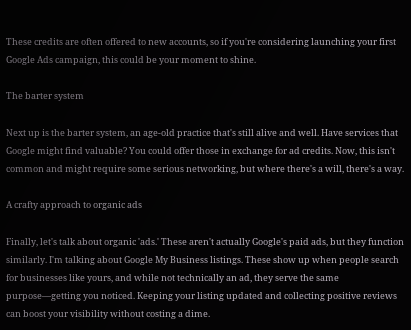These credits are often offered to new accounts, so if you're considering launching your first Google Ads campaign, this could be your moment to shine.

The barter system

Next up is the barter system, an age-old practice that's still alive and well. Have services that Google might find valuable? You could offer those in exchange for ad credits. Now, this isn't common and might require some serious networking, but where there's a will, there's a way.

A crafty approach to organic ads

Finally, let's talk about organic 'ads.' These aren't actually Google's paid ads, but they function similarly. I'm talking about Google My Business listings. These show up when people search for businesses like yours, and while not technically an ad, they serve the same purpose—getting you noticed. Keeping your listing updated and collecting positive reviews can boost your visibility without costing a dime.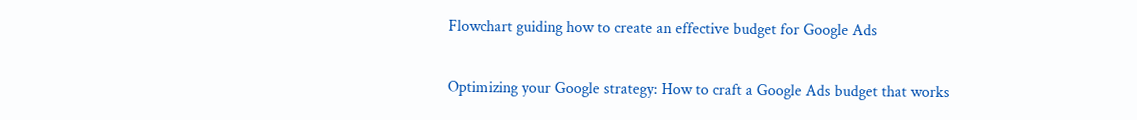Flowchart guiding how to create an effective budget for Google Ads

Optimizing your Google strategy: How to craft a Google Ads budget that works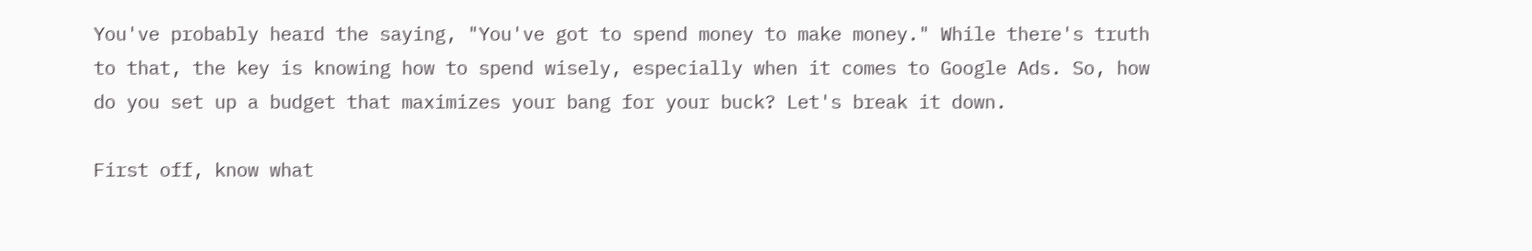You've probably heard the saying, "You've got to spend money to make money." While there's truth to that, the key is knowing how to spend wisely, especially when it comes to Google Ads. So, how do you set up a budget that maximizes your bang for your buck? Let's break it down.

First off, know what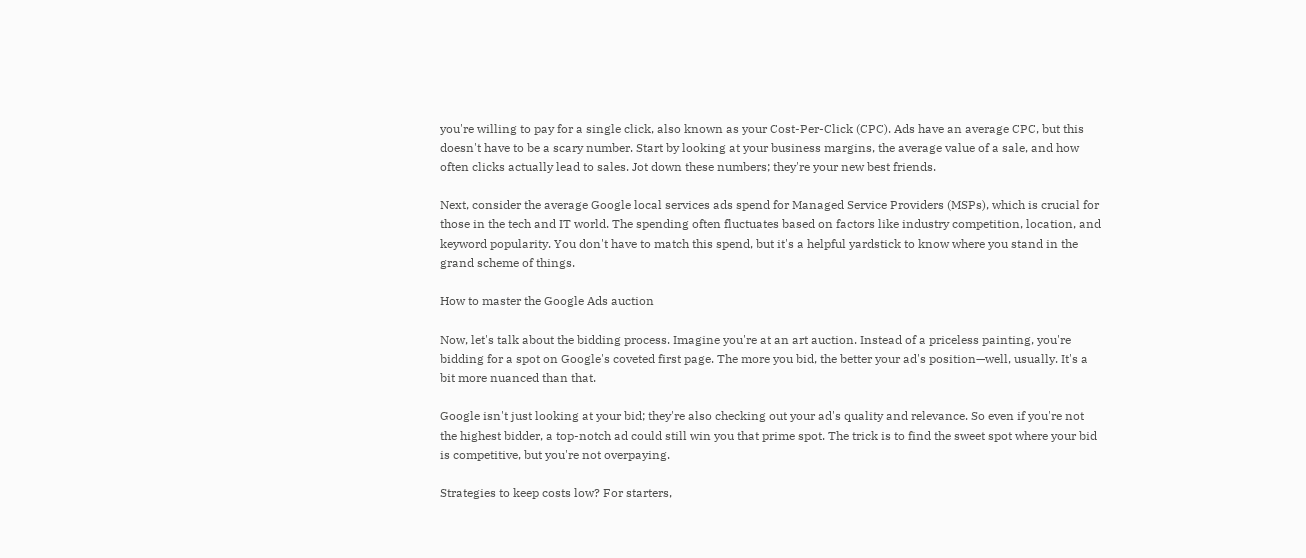you're willing to pay for a single click, also known as your Cost-Per-Click (CPC). Ads have an average CPC, but this doesn't have to be a scary number. Start by looking at your business margins, the average value of a sale, and how often clicks actually lead to sales. Jot down these numbers; they're your new best friends.

Next, consider the average Google local services ads spend for Managed Service Providers (MSPs), which is crucial for those in the tech and IT world. The spending often fluctuates based on factors like industry competition, location, and keyword popularity. You don't have to match this spend, but it's a helpful yardstick to know where you stand in the grand scheme of things.

How to master the Google Ads auction

Now, let's talk about the bidding process. Imagine you're at an art auction. Instead of a priceless painting, you're bidding for a spot on Google's coveted first page. The more you bid, the better your ad's position—well, usually. It's a bit more nuanced than that.

Google isn't just looking at your bid; they're also checking out your ad's quality and relevance. So even if you're not the highest bidder, a top-notch ad could still win you that prime spot. The trick is to find the sweet spot where your bid is competitive, but you're not overpaying.

Strategies to keep costs low? For starters,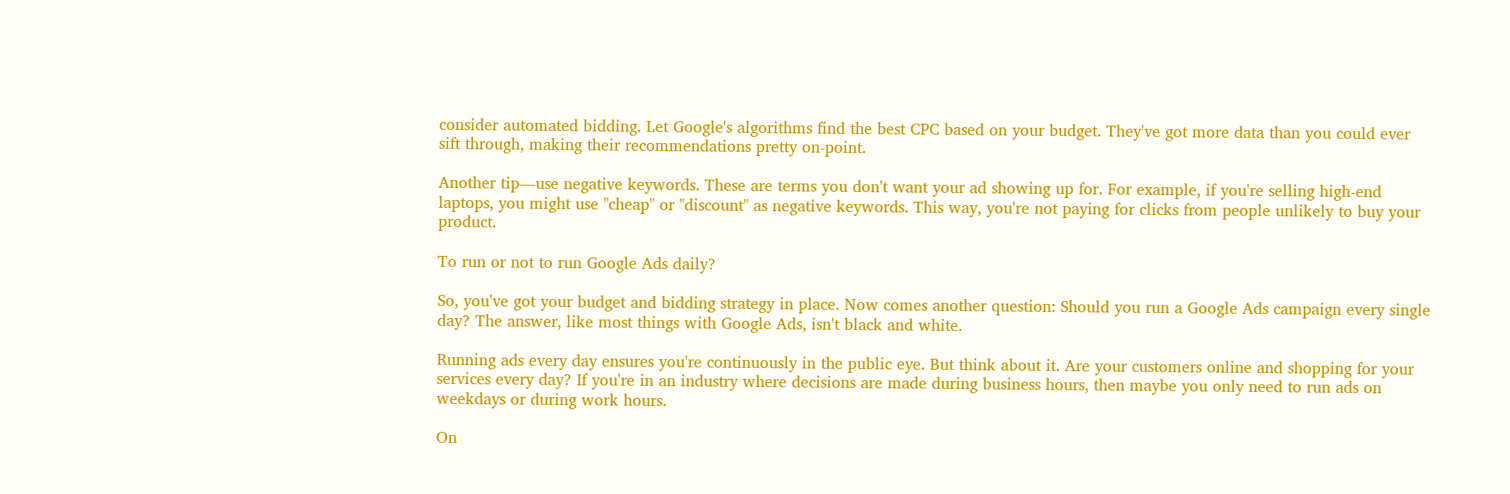consider automated bidding. Let Google's algorithms find the best CPC based on your budget. They've got more data than you could ever sift through, making their recommendations pretty on-point.

Another tip—use negative keywords. These are terms you don't want your ad showing up for. For example, if you're selling high-end laptops, you might use "cheap" or "discount" as negative keywords. This way, you're not paying for clicks from people unlikely to buy your product.

To run or not to run Google Ads daily?

So, you've got your budget and bidding strategy in place. Now comes another question: Should you run a Google Ads campaign every single day? The answer, like most things with Google Ads, isn't black and white.

Running ads every day ensures you're continuously in the public eye. But think about it. Are your customers online and shopping for your services every day? If you're in an industry where decisions are made during business hours, then maybe you only need to run ads on weekdays or during work hours.

On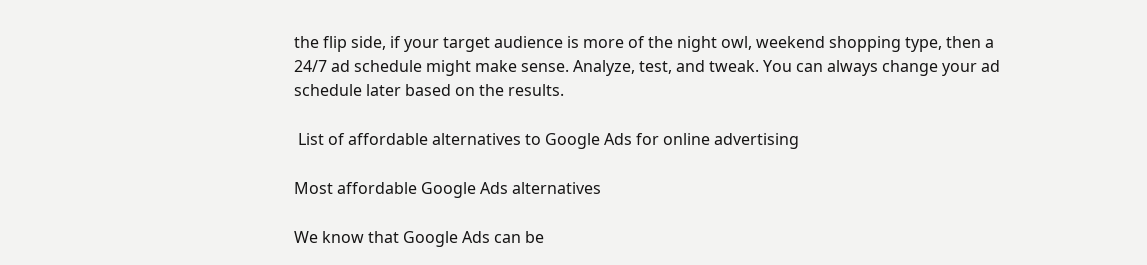the flip side, if your target audience is more of the night owl, weekend shopping type, then a 24/7 ad schedule might make sense. Analyze, test, and tweak. You can always change your ad schedule later based on the results.

 List of affordable alternatives to Google Ads for online advertising

Most affordable Google Ads alternatives

We know that Google Ads can be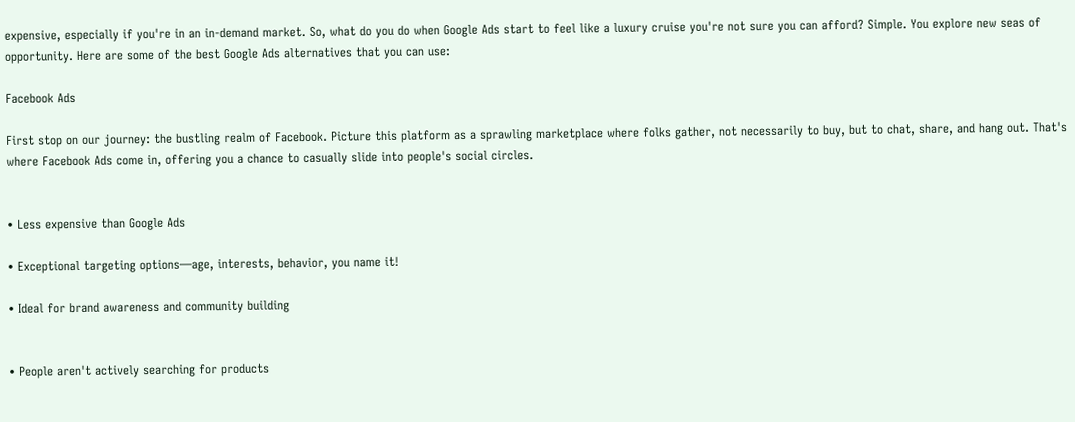expensive, especially if you're in an in-demand market. So, what do you do when Google Ads start to feel like a luxury cruise you're not sure you can afford? Simple. You explore new seas of opportunity. Here are some of the best Google Ads alternatives that you can use:

Facebook Ads

First stop on our journey: the bustling realm of Facebook. Picture this platform as a sprawling marketplace where folks gather, not necessarily to buy, but to chat, share, and hang out. That's where Facebook Ads come in, offering you a chance to casually slide into people's social circles.


• Less expensive than Google Ads

• Exceptional targeting options—age, interests, behavior, you name it!

• Ideal for brand awareness and community building


• People aren't actively searching for products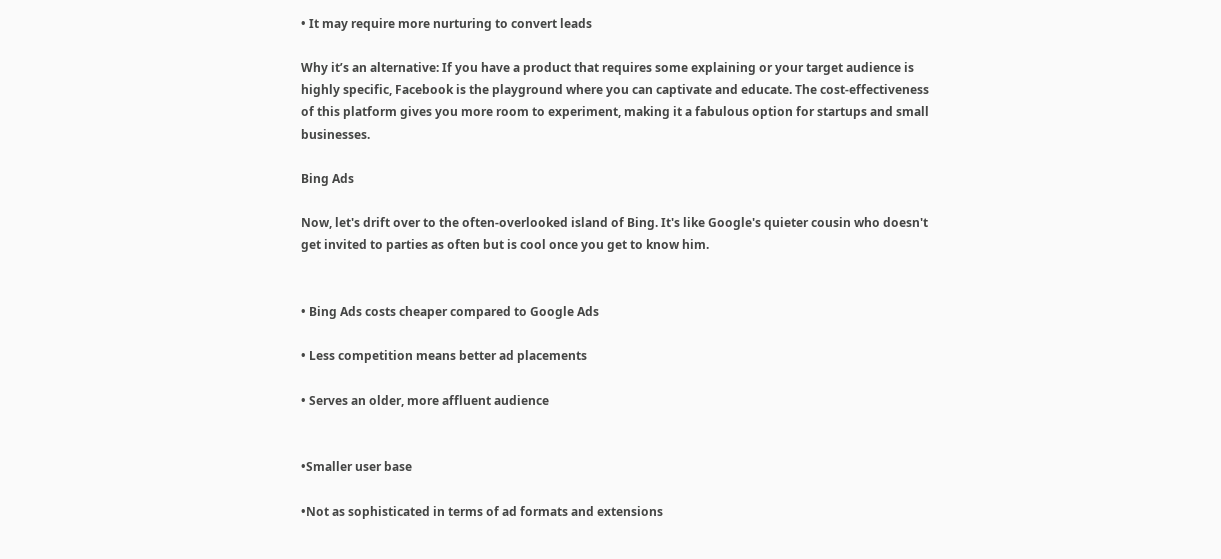• It may require more nurturing to convert leads

Why it’s an alternative: If you have a product that requires some explaining or your target audience is highly specific, Facebook is the playground where you can captivate and educate. The cost-effectiveness of this platform gives you more room to experiment, making it a fabulous option for startups and small businesses.

Bing Ads

Now, let's drift over to the often-overlooked island of Bing. It's like Google's quieter cousin who doesn't get invited to parties as often but is cool once you get to know him.


• Bing Ads costs cheaper compared to Google Ads

• Less competition means better ad placements

• Serves an older, more affluent audience


•Smaller user base

•Not as sophisticated in terms of ad formats and extensions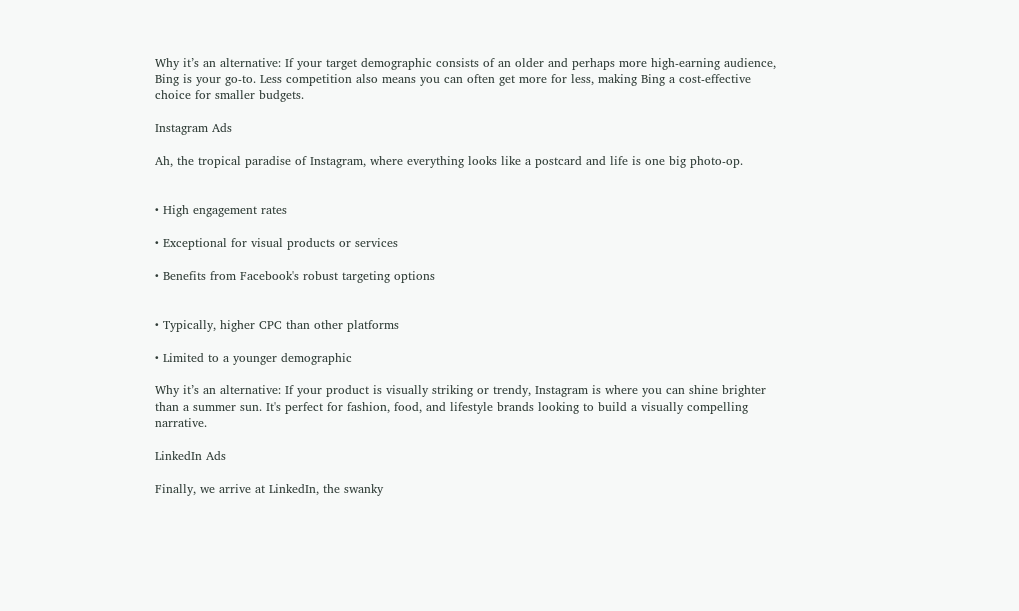Why it’s an alternative: If your target demographic consists of an older and perhaps more high-earning audience, Bing is your go-to. Less competition also means you can often get more for less, making Bing a cost-effective choice for smaller budgets.

Instagram Ads

Ah, the tropical paradise of Instagram, where everything looks like a postcard and life is one big photo-op.


• High engagement rates

• Exceptional for visual products or services

• Benefits from Facebook's robust targeting options


• Typically, higher CPC than other platforms

• Limited to a younger demographic

Why it’s an alternative: If your product is visually striking or trendy, Instagram is where you can shine brighter than a summer sun. It's perfect for fashion, food, and lifestyle brands looking to build a visually compelling narrative.

LinkedIn Ads

Finally, we arrive at LinkedIn, the swanky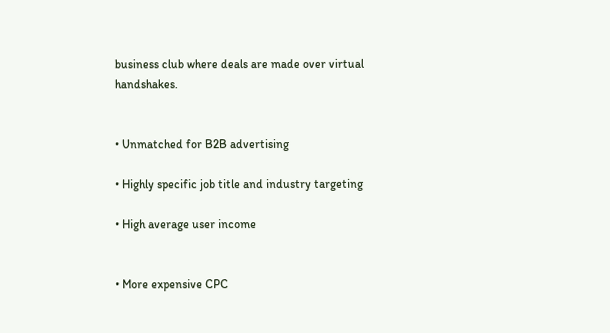business club where deals are made over virtual handshakes.


• Unmatched for B2B advertising

• Highly specific job title and industry targeting

• High average user income


• More expensive CPC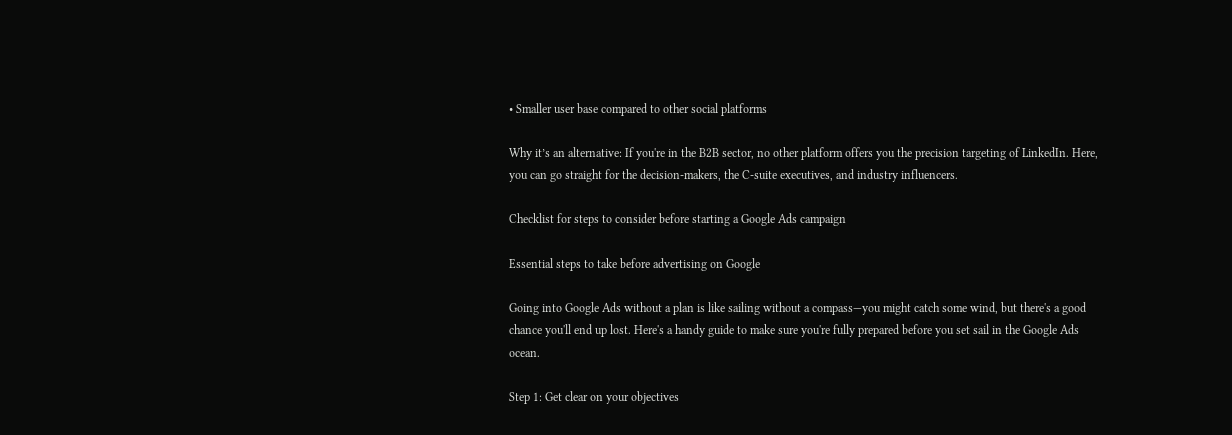• Smaller user base compared to other social platforms

Why it’s an alternative: If you're in the B2B sector, no other platform offers you the precision targeting of LinkedIn. Here, you can go straight for the decision-makers, the C-suite executives, and industry influencers.

Checklist for steps to consider before starting a Google Ads campaign

Essential steps to take before advertising on Google

Going into Google Ads without a plan is like sailing without a compass—you might catch some wind, but there's a good chance you'll end up lost. Here's a handy guide to make sure you're fully prepared before you set sail in the Google Ads ocean.

Step 1: Get clear on your objectives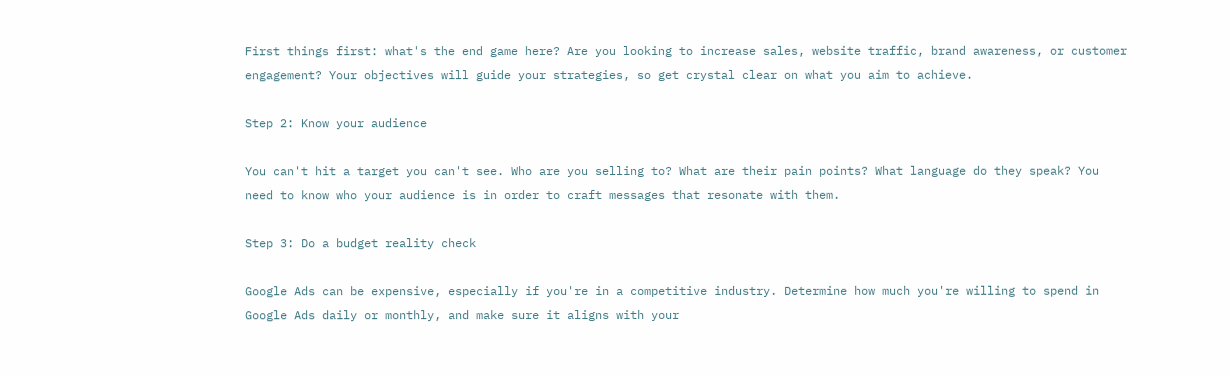First things first: what's the end game here? Are you looking to increase sales, website traffic, brand awareness, or customer engagement? Your objectives will guide your strategies, so get crystal clear on what you aim to achieve.

Step 2: Know your audience

You can't hit a target you can't see. Who are you selling to? What are their pain points? What language do they speak? You need to know who your audience is in order to craft messages that resonate with them.

Step 3: Do a budget reality check

Google Ads can be expensive, especially if you're in a competitive industry. Determine how much you're willing to spend in Google Ads daily or monthly, and make sure it aligns with your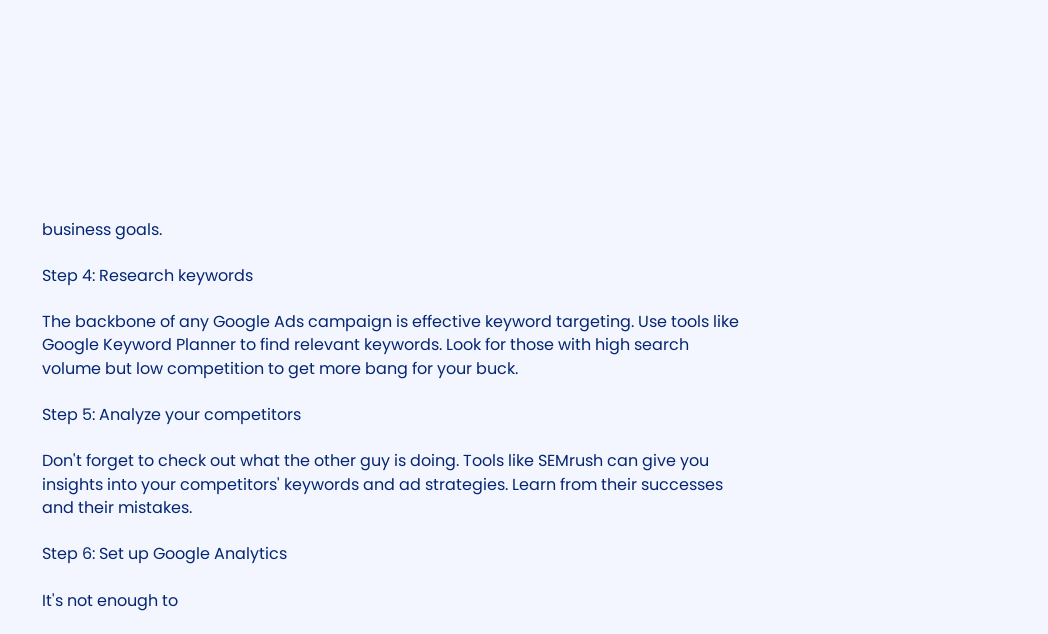business goals.

Step 4: Research keywords

The backbone of any Google Ads campaign is effective keyword targeting. Use tools like Google Keyword Planner to find relevant keywords. Look for those with high search volume but low competition to get more bang for your buck.

Step 5: Analyze your competitors

Don't forget to check out what the other guy is doing. Tools like SEMrush can give you insights into your competitors' keywords and ad strategies. Learn from their successes and their mistakes.

Step 6: Set up Google Analytics

It's not enough to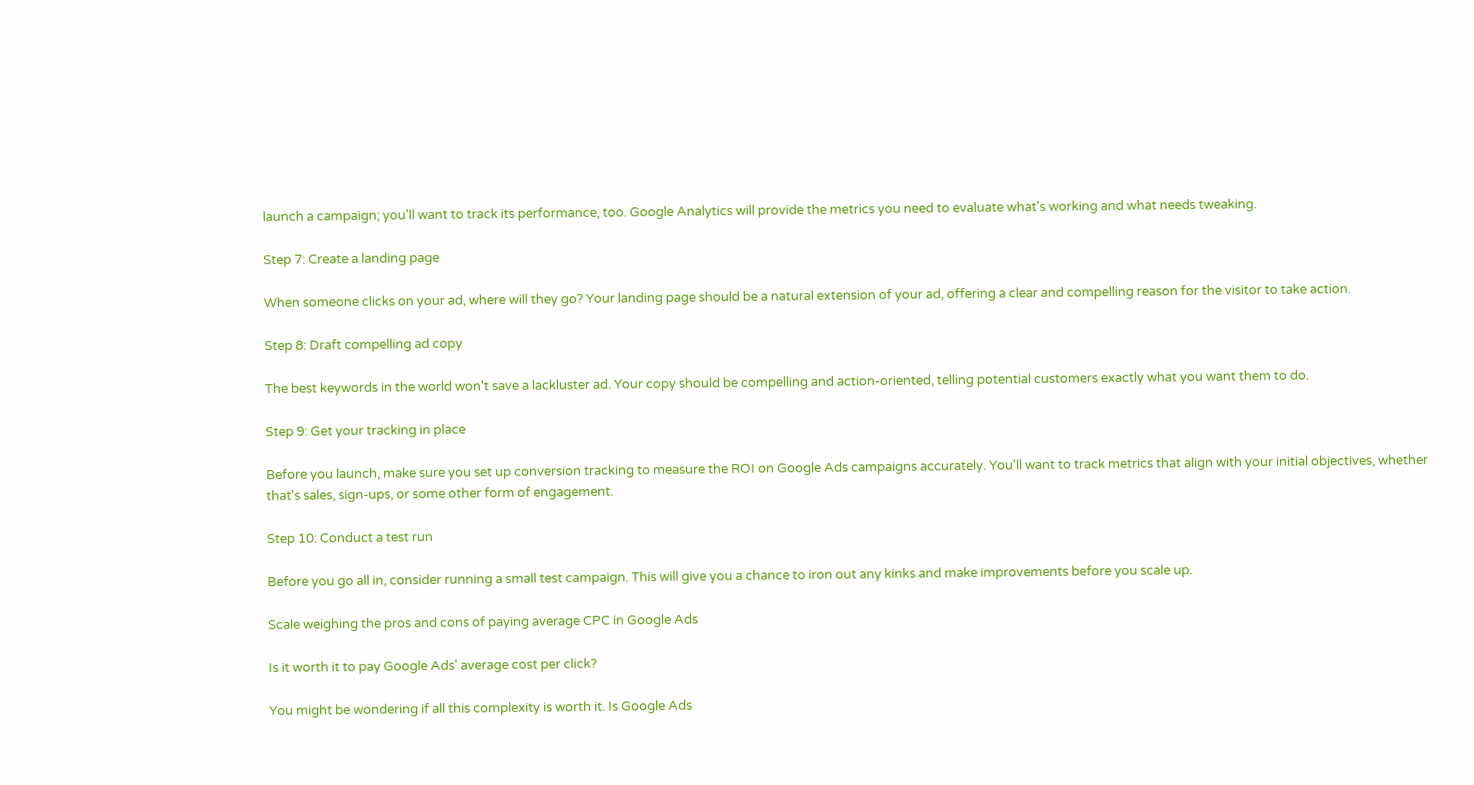launch a campaign; you'll want to track its performance, too. Google Analytics will provide the metrics you need to evaluate what's working and what needs tweaking.

Step 7: Create a landing page

When someone clicks on your ad, where will they go? Your landing page should be a natural extension of your ad, offering a clear and compelling reason for the visitor to take action.

Step 8: Draft compelling ad copy

The best keywords in the world won't save a lackluster ad. Your copy should be compelling and action-oriented, telling potential customers exactly what you want them to do.

Step 9: Get your tracking in place

Before you launch, make sure you set up conversion tracking to measure the ROI on Google Ads campaigns accurately. You'll want to track metrics that align with your initial objectives, whether that's sales, sign-ups, or some other form of engagement.

Step 10: Conduct a test run

Before you go all in, consider running a small test campaign. This will give you a chance to iron out any kinks and make improvements before you scale up.

Scale weighing the pros and cons of paying average CPC in Google Ads

Is it worth it to pay Google Ads' average cost per click?

You might be wondering if all this complexity is worth it. Is Google Ads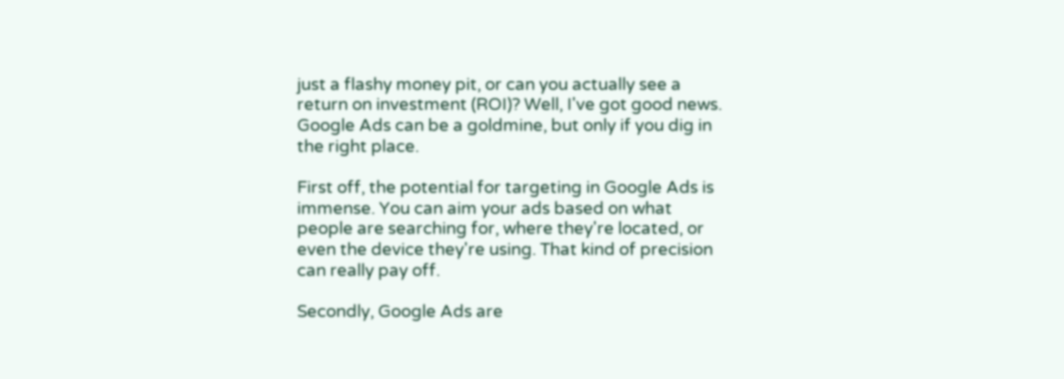just a flashy money pit, or can you actually see a return on investment (ROI)? Well, I've got good news. Google Ads can be a goldmine, but only if you dig in the right place.

First off, the potential for targeting in Google Ads is immense. You can aim your ads based on what people are searching for, where they're located, or even the device they're using. That kind of precision can really pay off.

Secondly, Google Ads are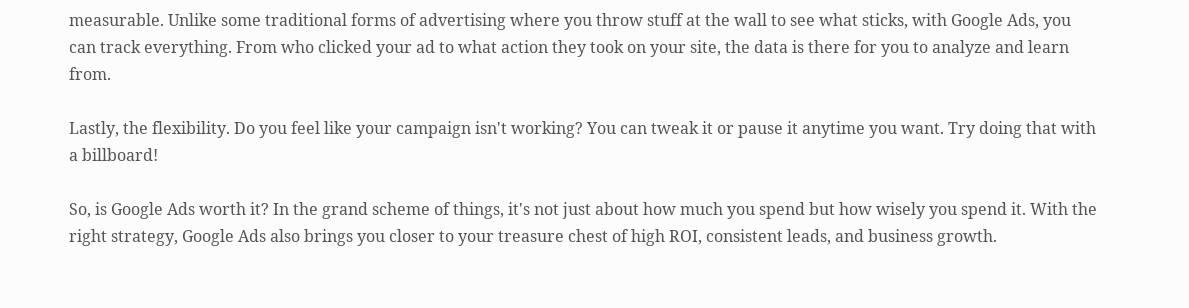measurable. Unlike some traditional forms of advertising where you throw stuff at the wall to see what sticks, with Google Ads, you can track everything. From who clicked your ad to what action they took on your site, the data is there for you to analyze and learn from.

Lastly, the flexibility. Do you feel like your campaign isn't working? You can tweak it or pause it anytime you want. Try doing that with a billboard!

So, is Google Ads worth it? In the grand scheme of things, it's not just about how much you spend but how wisely you spend it. With the right strategy, Google Ads also brings you closer to your treasure chest of high ROI, consistent leads, and business growth.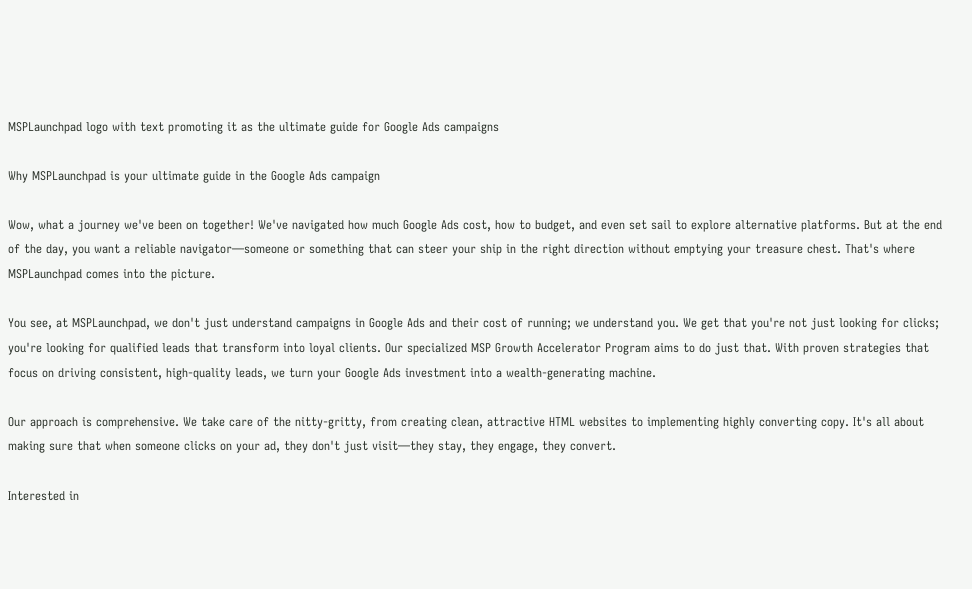MSPLaunchpad logo with text promoting it as the ultimate guide for Google Ads campaigns

Why MSPLaunchpad is your ultimate guide in the Google Ads campaign

Wow, what a journey we've been on together! We've navigated how much Google Ads cost, how to budget, and even set sail to explore alternative platforms. But at the end of the day, you want a reliable navigator—someone or something that can steer your ship in the right direction without emptying your treasure chest. That's where MSPLaunchpad comes into the picture.

You see, at MSPLaunchpad, we don't just understand campaigns in Google Ads and their cost of running; we understand you. We get that you're not just looking for clicks; you're looking for qualified leads that transform into loyal clients. Our specialized MSP Growth Accelerator Program aims to do just that. With proven strategies that focus on driving consistent, high-quality leads, we turn your Google Ads investment into a wealth-generating machine.

Our approach is comprehensive. We take care of the nitty-gritty, from creating clean, attractive HTML websites to implementing highly converting copy. It's all about making sure that when someone clicks on your ad, they don't just visit—they stay, they engage, they convert.

Interested in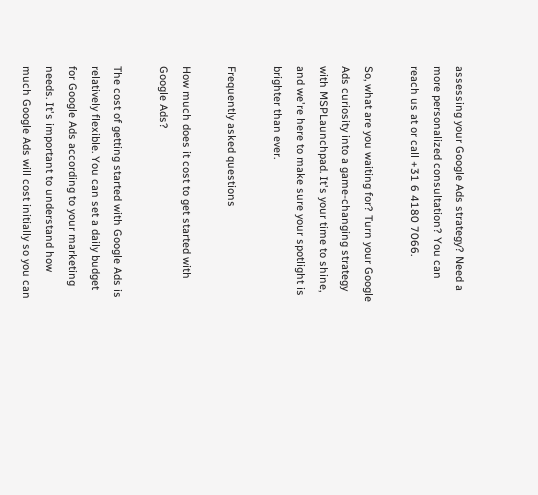assessing your Google Ads strategy? Need a more personalized consultation? You can reach us at or call +31 6 4180 7066.

So, what are you waiting for? Turn your Google Ads curiosity into a game-changing strategy with MSPLaunchpad. It's your time to shine, and we're here to make sure your spotlight is brighter than ever.

Frequently asked questions

How much does it cost to get started with Google Ads?

The cost of getting started with Google Ads is relatively flexible. You can set a daily budget for Google Ads according to your marketing needs. It's important to understand how much Google Ads will cost initially so you can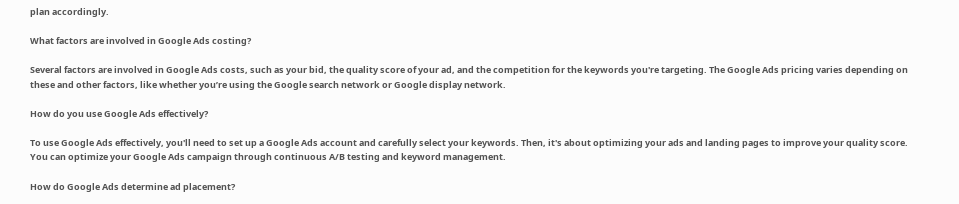plan accordingly.

What factors are involved in Google Ads costing?

Several factors are involved in Google Ads costs, such as your bid, the quality score of your ad, and the competition for the keywords you're targeting. The Google Ads pricing varies depending on these and other factors, like whether you’re using the Google search network or Google display network.

How do you use Google Ads effectively?

To use Google Ads effectively, you'll need to set up a Google Ads account and carefully select your keywords. Then, it's about optimizing your ads and landing pages to improve your quality score. You can optimize your Google Ads campaign through continuous A/B testing and keyword management.

How do Google Ads determine ad placement?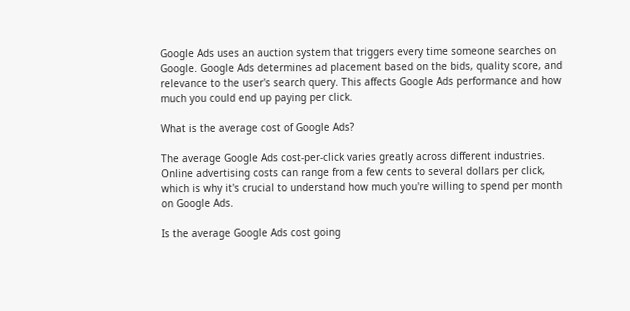Google Ads uses an auction system that triggers every time someone searches on Google. Google Ads determines ad placement based on the bids, quality score, and relevance to the user's search query. This affects Google Ads performance and how much you could end up paying per click.

What is the average cost of Google Ads?

The average Google Ads cost-per-click varies greatly across different industries. Online advertising costs can range from a few cents to several dollars per click, which is why it's crucial to understand how much you're willing to spend per month on Google Ads.

Is the average Google Ads cost going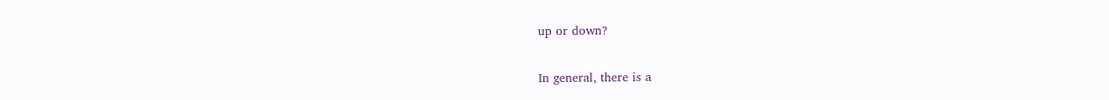up or down?

In general, there is a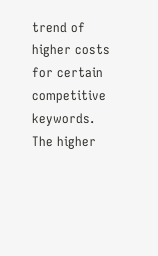trend of higher costs for certain competitive keywords. The higher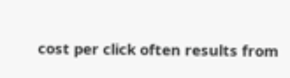cost per click often results from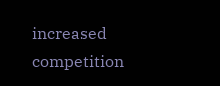increased competition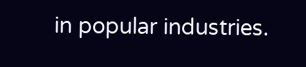in popular industries.